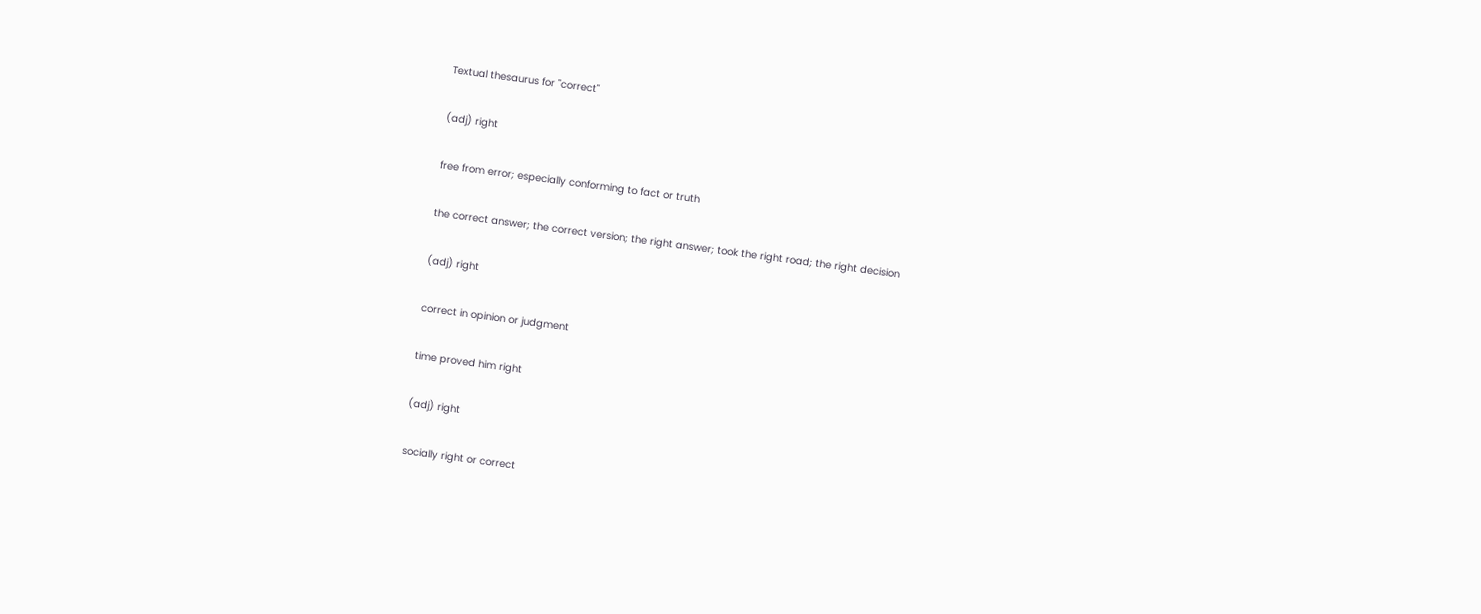Textual thesaurus for "correct"

(adj) right

free from error; especially conforming to fact or truth

the correct answer; the correct version; the right answer; took the right road; the right decision

(adj) right

correct in opinion or judgment

time proved him right

(adj) right

socially right or correct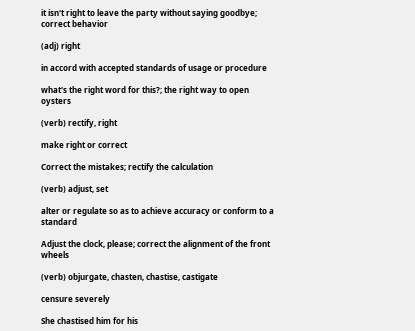it isn't right to leave the party without saying goodbye; correct behavior

(adj) right

in accord with accepted standards of usage or procedure

what's the right word for this?; the right way to open oysters

(verb) rectify, right

make right or correct

Correct the mistakes; rectify the calculation

(verb) adjust, set

alter or regulate so as to achieve accuracy or conform to a standard

Adjust the clock, please; correct the alignment of the front wheels

(verb) objurgate, chasten, chastise, castigate

censure severely

She chastised him for his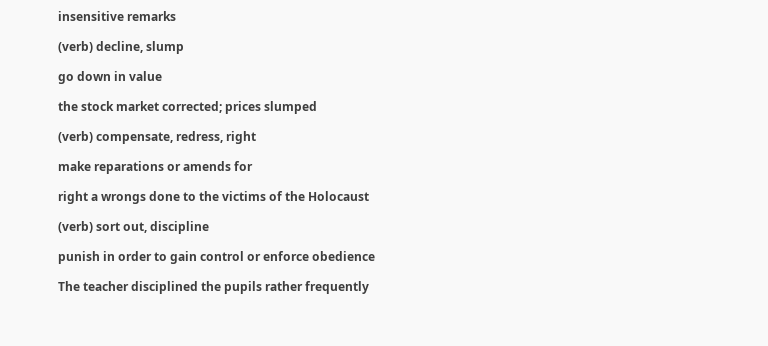insensitive remarks

(verb) decline, slump

go down in value

the stock market corrected; prices slumped

(verb) compensate, redress, right

make reparations or amends for

right a wrongs done to the victims of the Holocaust

(verb) sort out, discipline

punish in order to gain control or enforce obedience

The teacher disciplined the pupils rather frequently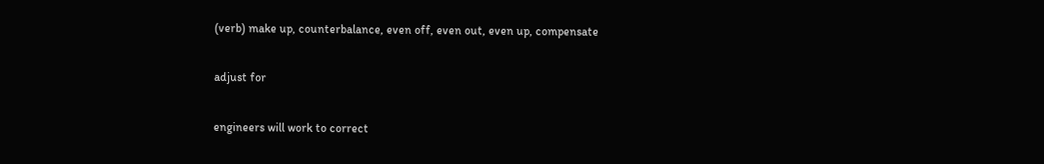(verb) make up, counterbalance, even off, even out, even up, compensate

adjust for

engineers will work to correct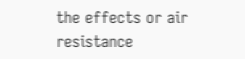the effects or air resistance